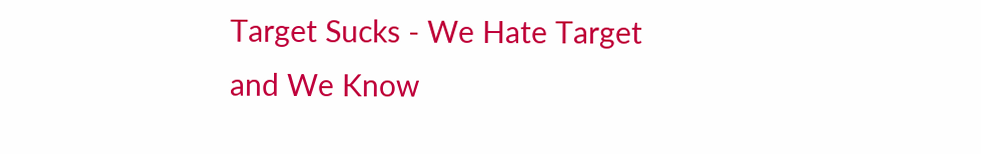Target Sucks - We Hate Target and We Know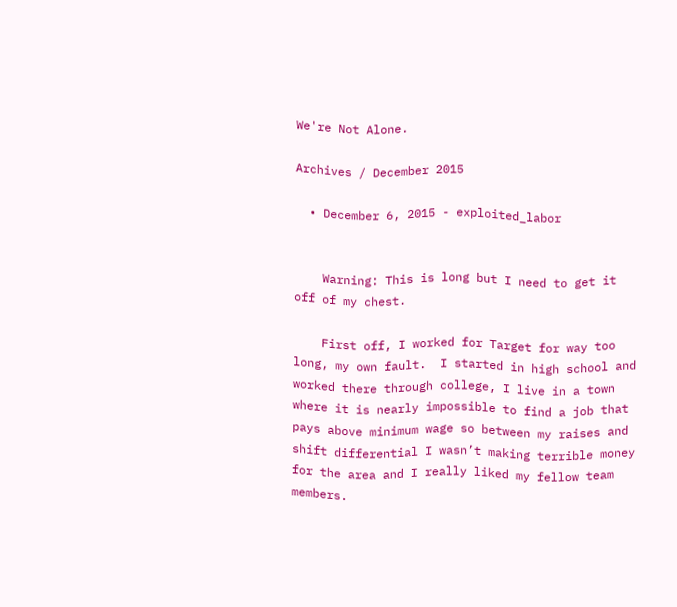We're Not Alone.

Archives / December 2015

  • December 6, 2015 - exploited_labor


    Warning: This is long but I need to get it off of my chest.

    First off, I worked for Target for way too long, my own fault.  I started in high school and worked there through college, I live in a town where it is nearly impossible to find a job that pays above minimum wage so between my raises and shift differential I wasn’t making terrible money for the area and I really liked my fellow team members.